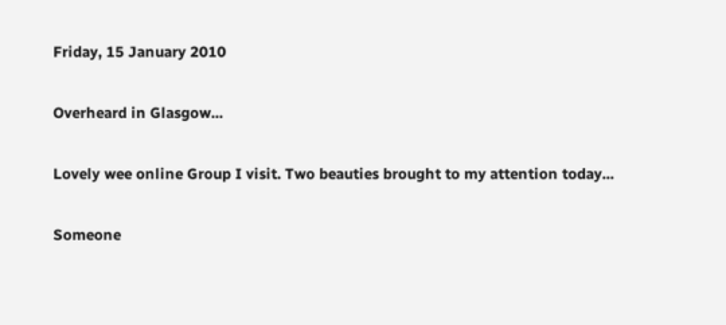Friday, 15 January 2010

Overheard in Glasgow...

Lovely wee online Group I visit. Two beauties brought to my attention today...

Someone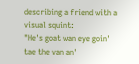describing a friend with a visual squint:
"He's goat wan eye goin' tae the van an'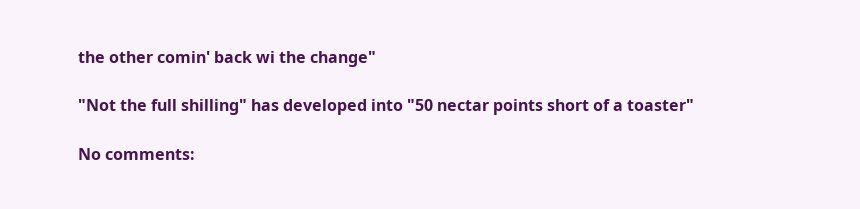the other comin' back wi the change"

"Not the full shilling" has developed into "50 nectar points short of a toaster"

No comments: